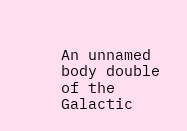An unnamed body double of the Galactic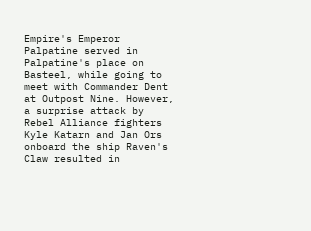Empire's Emperor Palpatine served in Palpatine's place on Basteel, while going to meet with Commander Dent at Outpost Nine. However, a surprise attack by Rebel Alliance fighters Kyle Katarn and Jan Ors onboard the ship Raven's Claw resulted in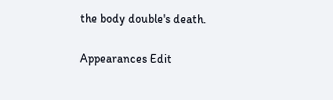the body double's death.

Appearances Edit